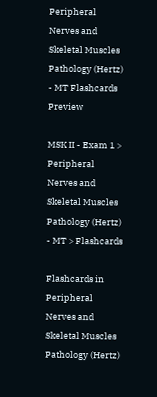Peripheral Nerves and Skeletal Muscles Pathology (Hertz) - MT Flashcards Preview

MSK II - Exam 1 > Peripheral Nerves and Skeletal Muscles Pathology (Hertz) - MT > Flashcards

Flashcards in Peripheral Nerves and Skeletal Muscles Pathology (Hertz)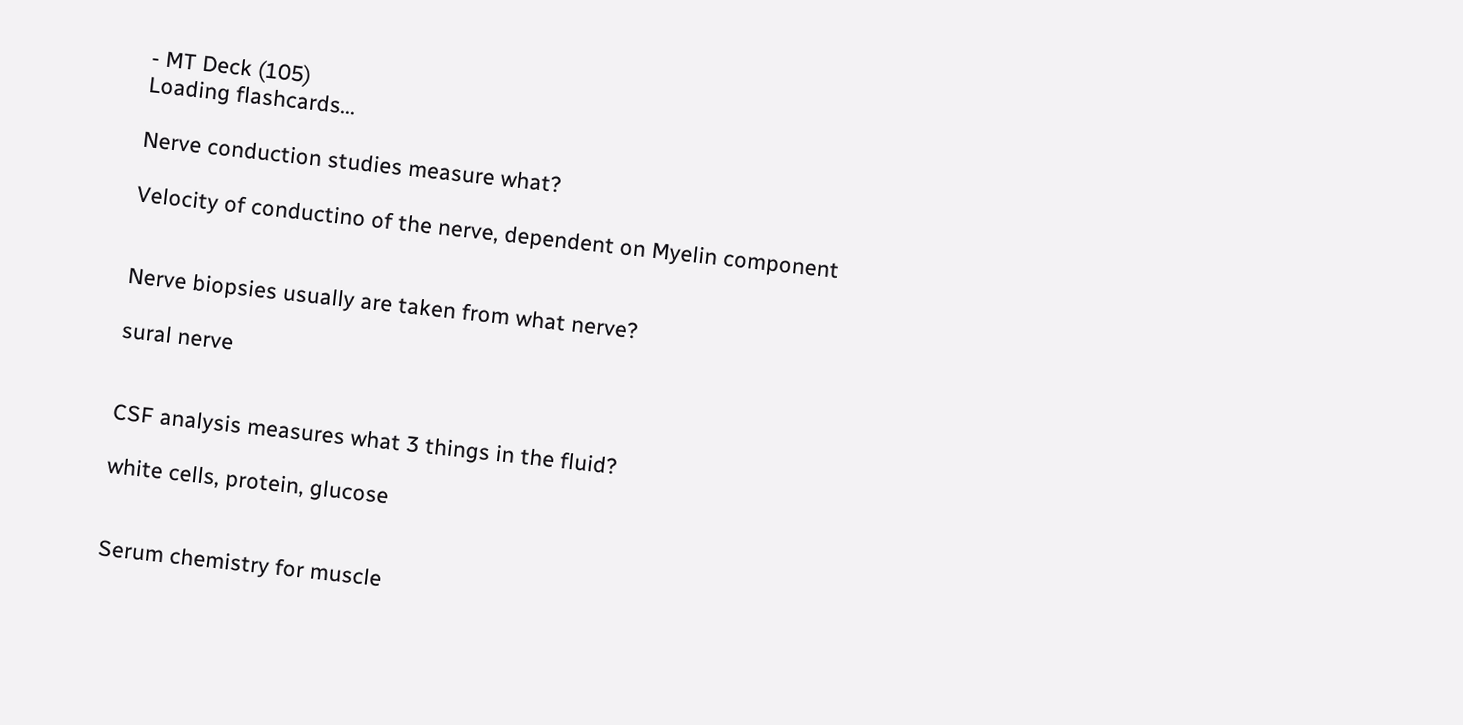- MT Deck (105)
Loading flashcards...

Nerve conduction studies measure what?

Velocity of conductino of the nerve, dependent on Myelin component


Nerve biopsies usually are taken from what nerve?

sural nerve


CSF analysis measures what 3 things in the fluid?

white cells, protein, glucose


Serum chemistry for muscle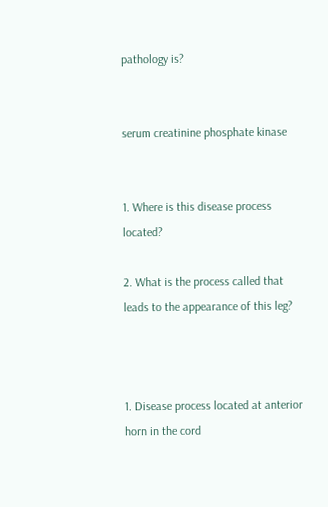pathology is?


serum creatinine phosphate kinase


1. Where is this disease process located?

2. What is the process called that leads to the appearance of this leg?



1. Disease process located at anterior horn in the cord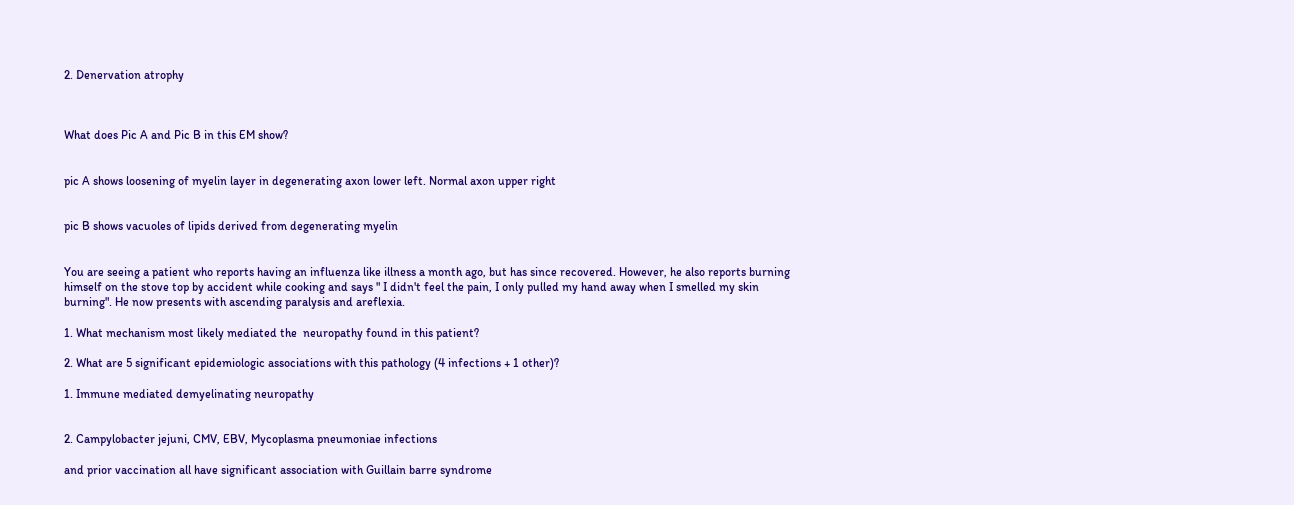2. Denervation atrophy



What does Pic A and Pic B in this EM show?


pic A shows loosening of myelin layer in degenerating axon lower left. Normal axon upper right


pic B shows vacuoles of lipids derived from degenerating myelin


You are seeing a patient who reports having an influenza like illness a month ago, but has since recovered. However, he also reports burning himself on the stove top by accident while cooking and says " I didn't feel the pain, I only pulled my hand away when I smelled my skin burning". He now presents with ascending paralysis and areflexia.

1. What mechanism most likely mediated the  neuropathy found in this patient?

2. What are 5 significant epidemiologic associations with this pathology (4 infections + 1 other)?

1. Immune mediated demyelinating neuropathy


2. Campylobacter jejuni, CMV, EBV, Mycoplasma pneumoniae infections

and prior vaccination all have significant association with Guillain barre syndrome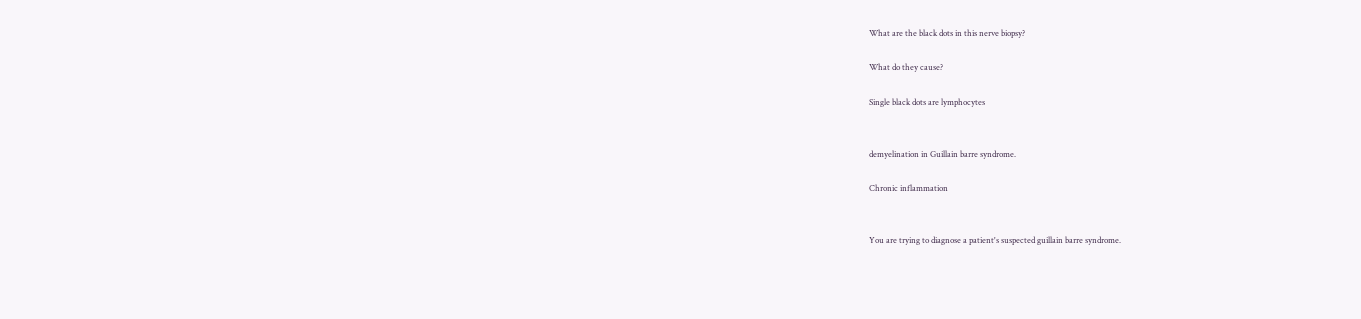What are the black dots in this nerve biopsy?

What do they cause?

Single black dots are lymphocytes


demyelination in Guillain barre syndrome.

Chronic inflammation


You are trying to diagnose a patient's suspected guillain barre syndrome.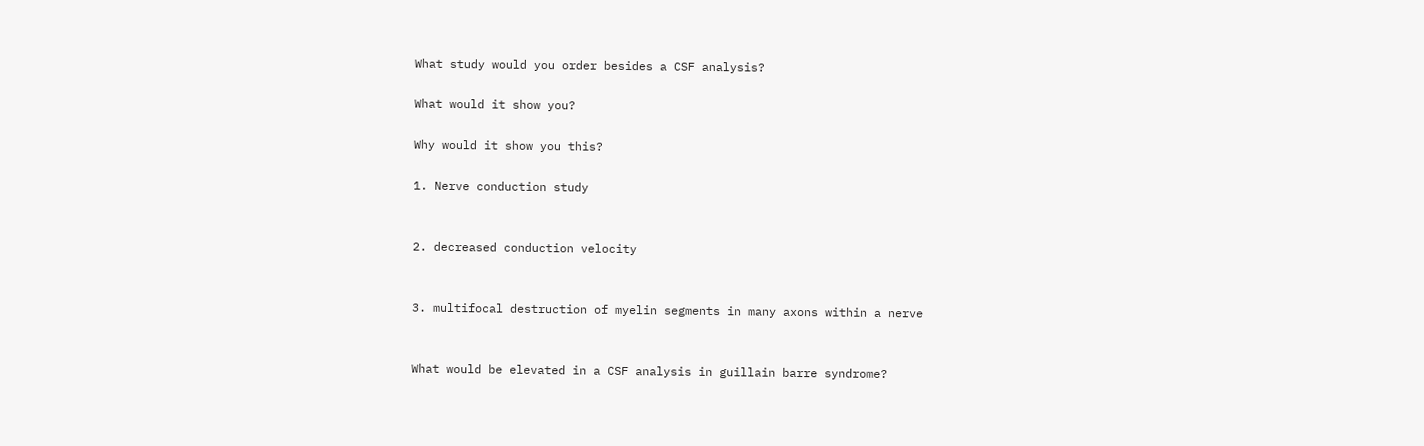What study would you order besides a CSF analysis?

What would it show you?

Why would it show you this?

1. Nerve conduction study


2. decreased conduction velocity


3. multifocal destruction of myelin segments in many axons within a nerve


What would be elevated in a CSF analysis in guillain barre syndrome?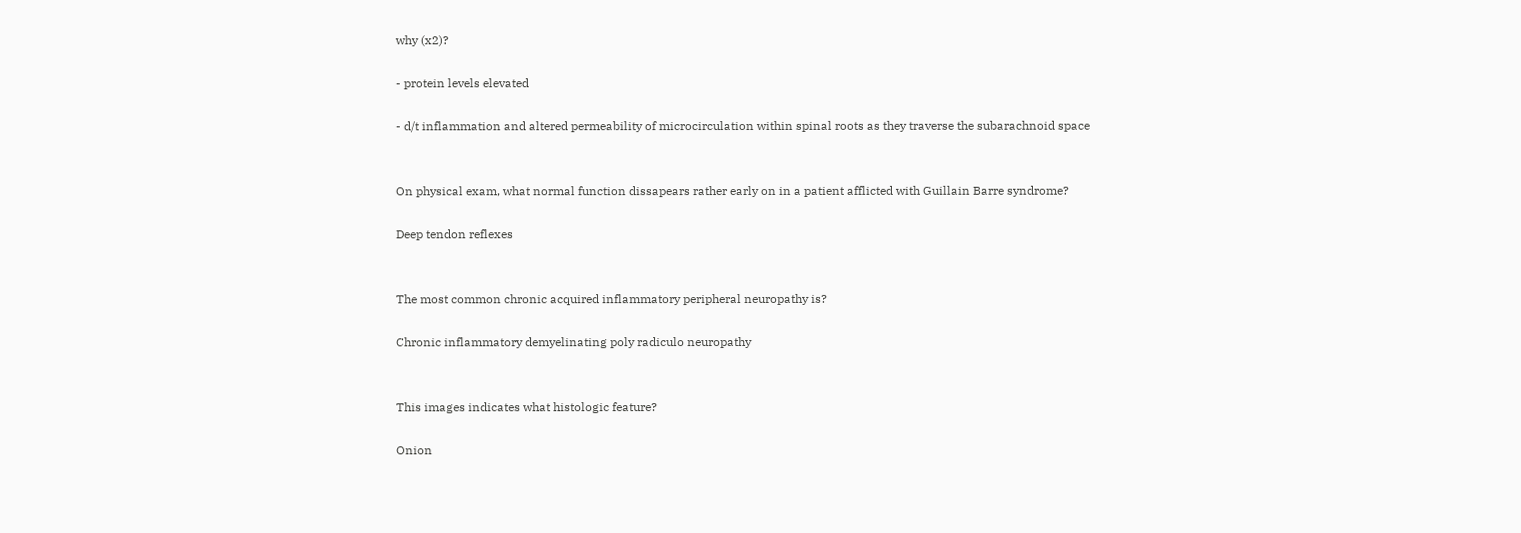why (x2)?

- protein levels elevated

- d/t inflammation and altered permeability of microcirculation within spinal roots as they traverse the subarachnoid space


On physical exam, what normal function dissapears rather early on in a patient afflicted with Guillain Barre syndrome?

Deep tendon reflexes


The most common chronic acquired inflammatory peripheral neuropathy is?

Chronic inflammatory demyelinating poly radiculo neuropathy


This images indicates what histologic feature?

Onion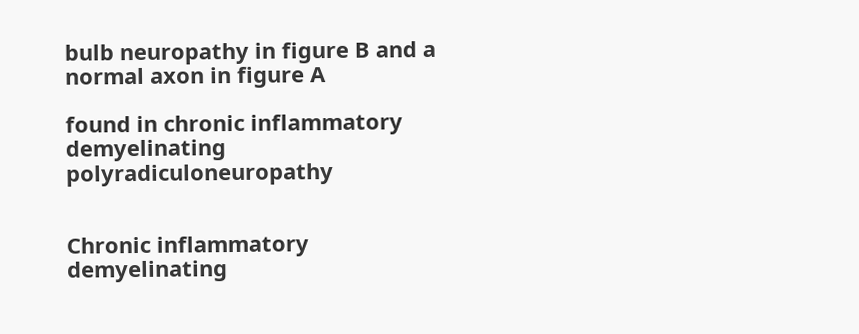bulb neuropathy in figure B and a normal axon in figure A

found in chronic inflammatory demyelinating polyradiculoneuropathy


Chronic inflammatory demyelinating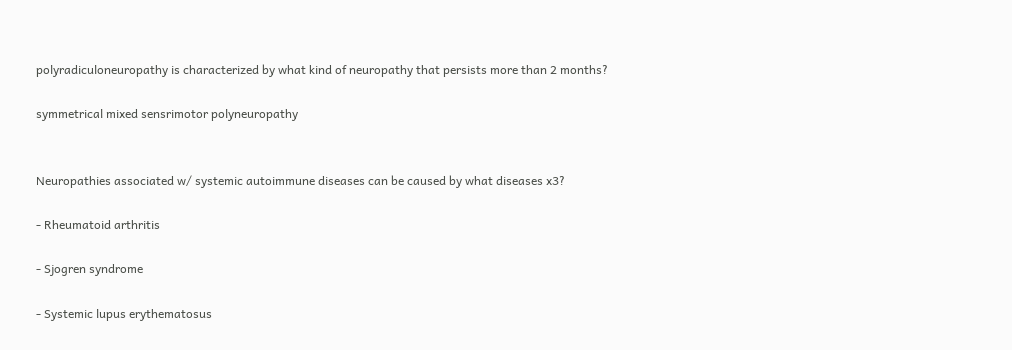polyradiculoneuropathy is characterized by what kind of neuropathy that persists more than 2 months?

symmetrical mixed sensrimotor polyneuropathy


Neuropathies associated w/ systemic autoimmune diseases can be caused by what diseases x3?

- Rheumatoid arthritis

- Sjogren syndrome

- Systemic lupus erythematosus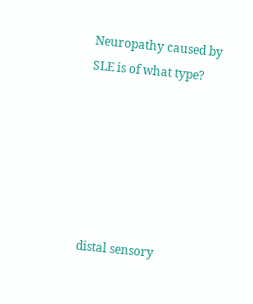Neuropathy caused by SLE is of what type?






distal sensory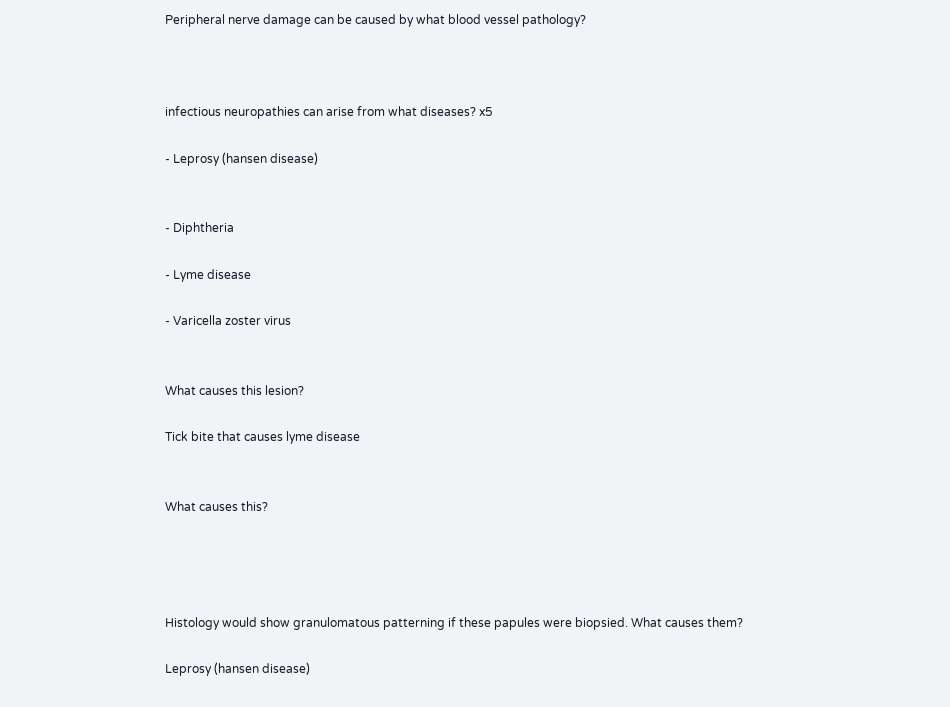Peripheral nerve damage can be caused by what blood vessel pathology?



infectious neuropathies can arise from what diseases? x5

- Leprosy (hansen disease)


- Diphtheria

- Lyme disease

- Varicella zoster virus


What causes this lesion?

Tick bite that causes lyme disease


What causes this?




Histology would show granulomatous patterning if these papules were biopsied. What causes them?

Leprosy (hansen disease)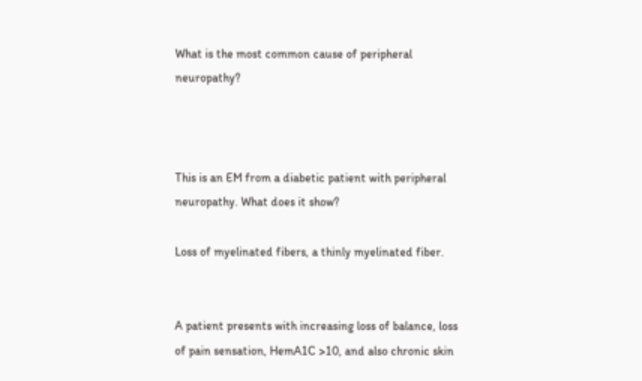What is the most common cause of peripheral neuropathy?



This is an EM from a diabetic patient with peripheral neuropathy. What does it show?

Loss of myelinated fibers, a thinly myelinated fiber.


A patient presents with increasing loss of balance, loss of pain sensation, HemA1C >10, and also chronic skin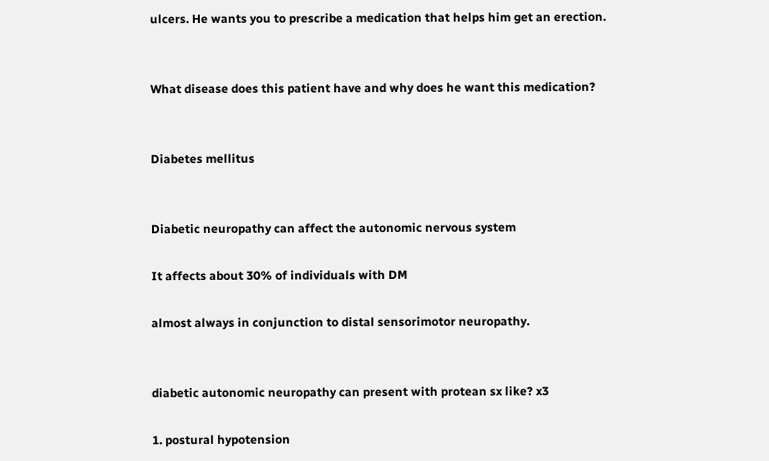ulcers. He wants you to prescribe a medication that helps him get an erection.


What disease does this patient have and why does he want this medication?


Diabetes mellitus


Diabetic neuropathy can affect the autonomic nervous system

It affects about 30% of individuals with DM

almost always in conjunction to distal sensorimotor neuropathy.


diabetic autonomic neuropathy can present with protean sx like? x3

1. postural hypotension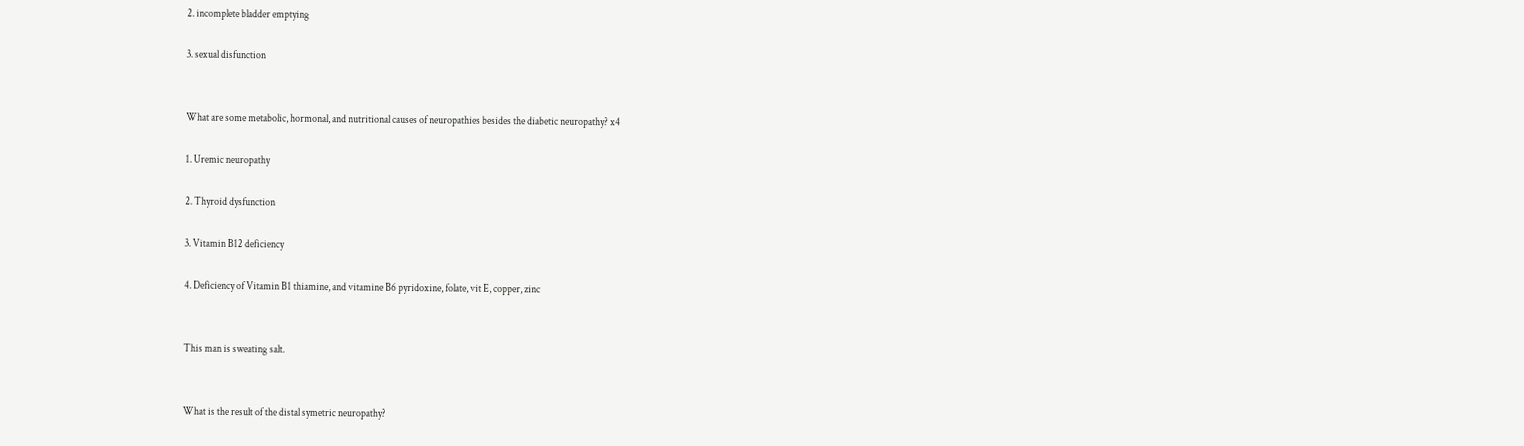2. incomplete bladder emptying

3. sexual disfunction


What are some metabolic, hormonal, and nutritional causes of neuropathies besides the diabetic neuropathy? x4

1. Uremic neuropathy

2. Thyroid dysfunction

3. Vitamin B12 deficiency

4. Deficiency of Vitamin B1 thiamine, and vitamine B6 pyridoxine, folate, vit E, copper, zinc


This man is sweating salt.


What is the result of the distal symetric neuropathy?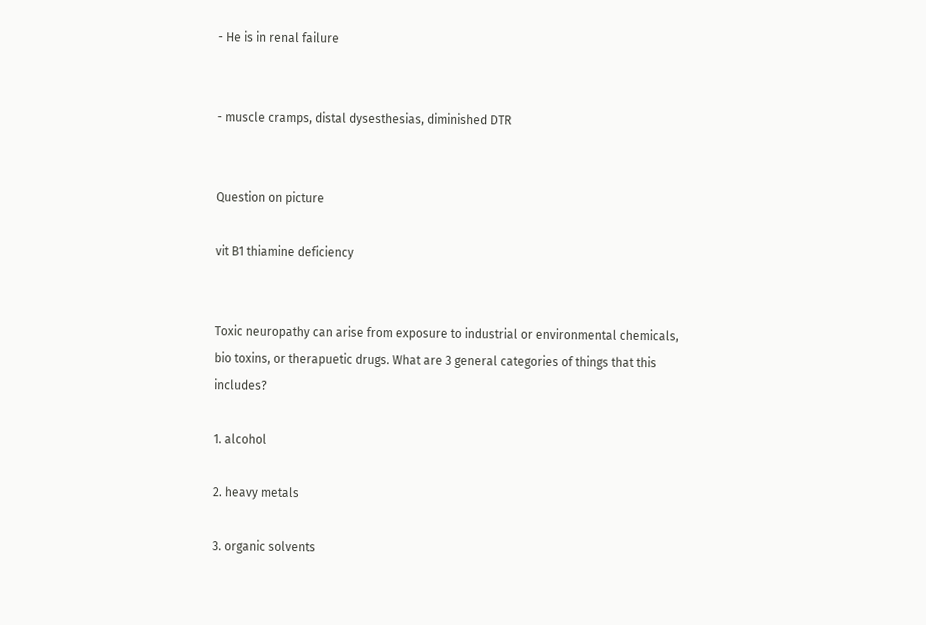- He is in renal failure


- muscle cramps, distal dysesthesias, diminished DTR


Question on picture

vit B1 thiamine deficiency


Toxic neuropathy can arise from exposure to industrial or environmental chemicals, bio toxins, or therapuetic drugs. What are 3 general categories of things that this includes?

1. alcohol

2. heavy metals

3. organic solvents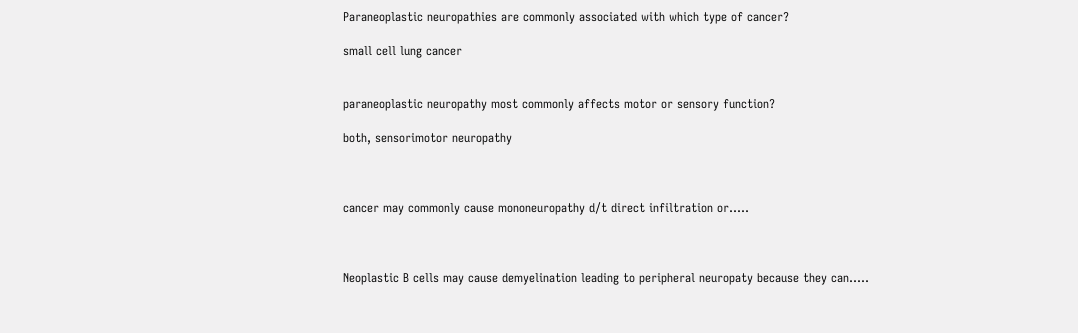Paraneoplastic neuropathies are commonly associated with which type of cancer?

small cell lung cancer


paraneoplastic neuropathy most commonly affects motor or sensory function?

both, sensorimotor neuropathy



cancer may commonly cause mononeuropathy d/t direct infiltration or.....



Neoplastic B cells may cause demyelination leading to peripheral neuropaty because they can.....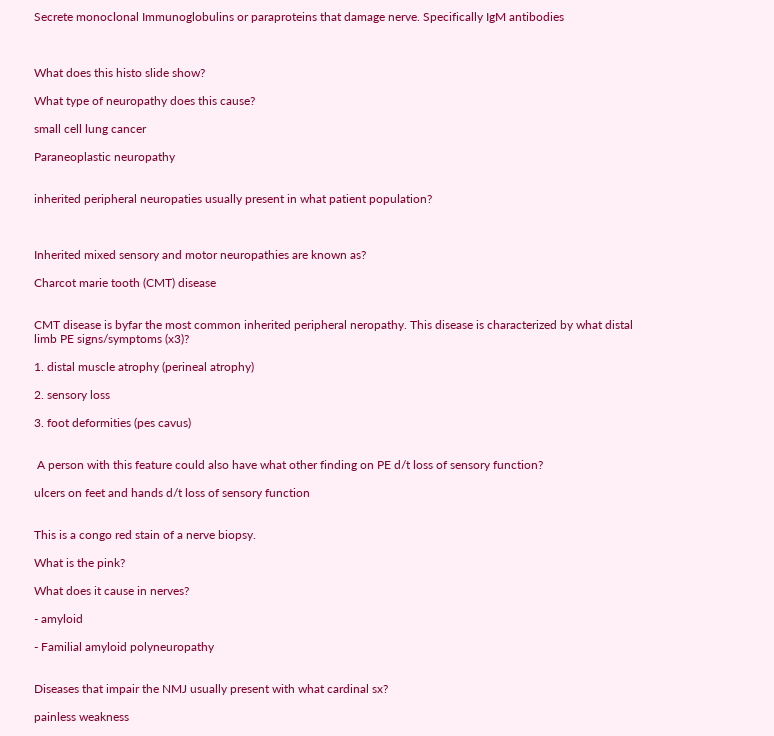Secrete monoclonal Immunoglobulins or paraproteins that damage nerve. Specifically IgM antibodies



What does this histo slide show?

What type of neuropathy does this cause?

small cell lung cancer

Paraneoplastic neuropathy


inherited peripheral neuropaties usually present in what patient population?



Inherited mixed sensory and motor neuropathies are known as?

Charcot marie tooth (CMT) disease


CMT disease is byfar the most common inherited peripheral neropathy. This disease is characterized by what distal limb PE signs/symptoms (x3)?

1. distal muscle atrophy (perineal atrophy)

2. sensory loss

3. foot deformities (pes cavus)


 A person with this feature could also have what other finding on PE d/t loss of sensory function?

ulcers on feet and hands d/t loss of sensory function


This is a congo red stain of a nerve biopsy.

What is the pink?

What does it cause in nerves?

- amyloid

- Familial amyloid polyneuropathy


Diseases that impair the NMJ usually present with what cardinal sx?

painless weakness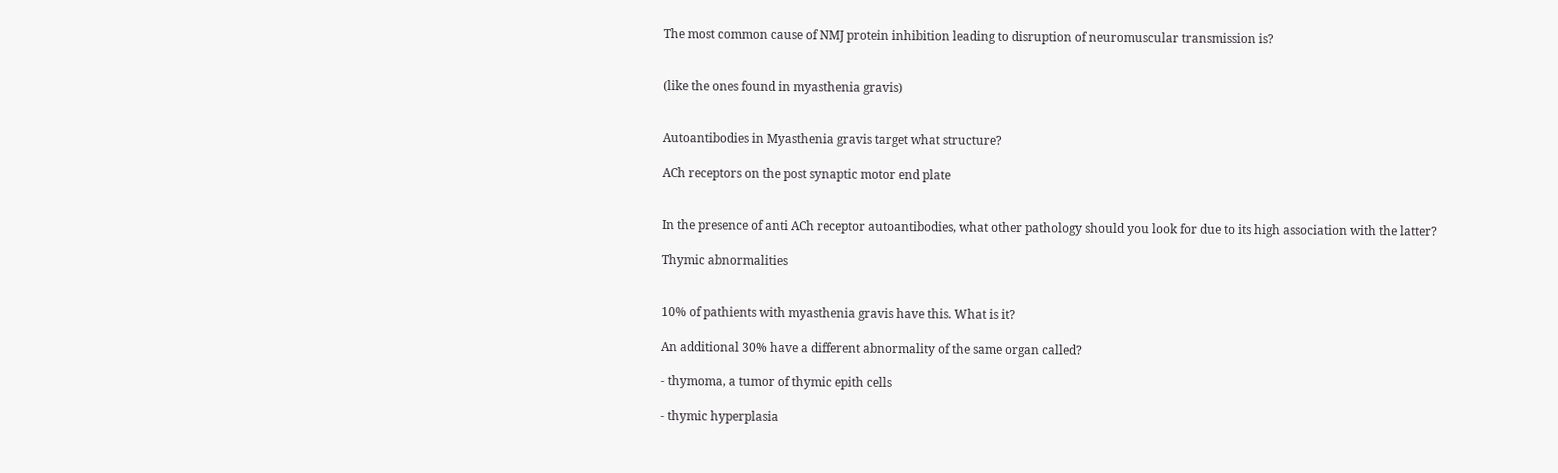The most common cause of NMJ protein inhibition leading to disruption of neuromuscular transmission is?


(like the ones found in myasthenia gravis)


Autoantibodies in Myasthenia gravis target what structure?

ACh receptors on the post synaptic motor end plate


In the presence of anti ACh receptor autoantibodies, what other pathology should you look for due to its high association with the latter?

Thymic abnormalities


10% of pathients with myasthenia gravis have this. What is it?

An additional 30% have a different abnormality of the same organ called?

- thymoma, a tumor of thymic epith cells

- thymic hyperplasia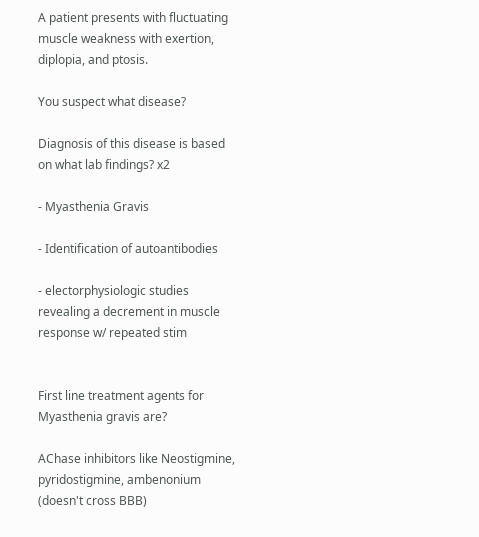A patient presents with fluctuating muscle weakness with exertion, diplopia, and ptosis.

You suspect what disease?

Diagnosis of this disease is based on what lab findings? x2

- Myasthenia Gravis

- Identification of autoantibodies

- electorphysiologic studies revealing a decrement in muscle response w/ repeated stim


First line treatment agents for Myasthenia gravis are?

AChase inhibitors like Neostigmine, pyridostigmine, ambenonium (doesn't cross BBB)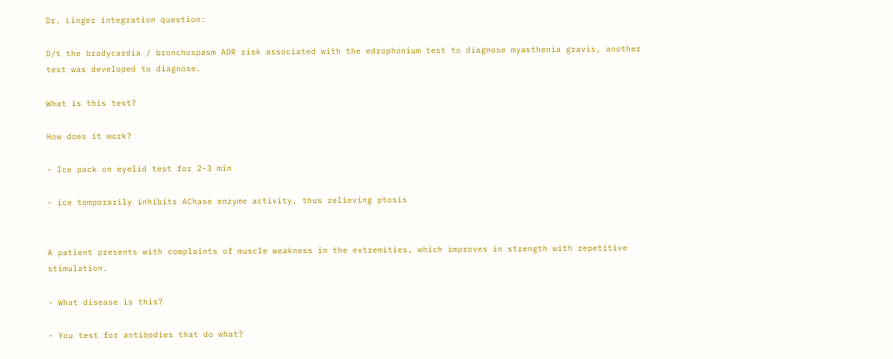Dr. Linger integration question:

D/t the bradycardia / bronchospasm ADR risk associated with the edrophonium test to diagnose myasthenia gravis, another test was developed to diagnose.

What is this test?

How does it work?

- Ice pack on eyelid test for 2-3 min

- ice temporarily inhibits AChase enzyme activity, thus relieving ptosis


A patient presents with complaints of muscle weakness in the extremities, which improves in strength with repetitive stimulation.

- What disease is this?

- You test for antibodies that do what?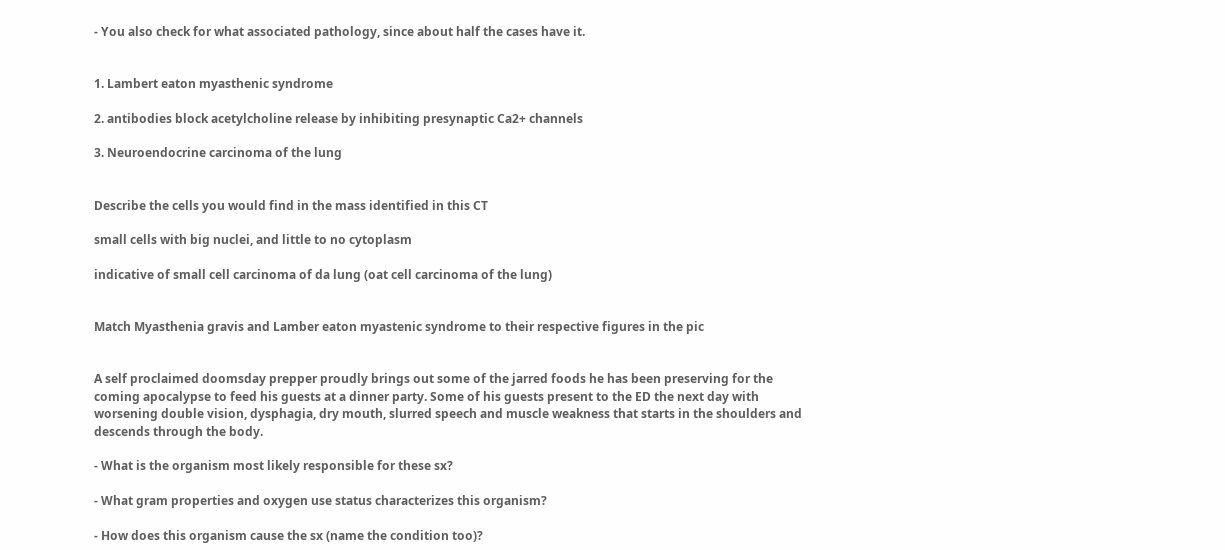- You also check for what associated pathology, since about half the cases have it.


1. Lambert eaton myasthenic syndrome

2. antibodies block acetylcholine release by inhibiting presynaptic Ca2+ channels

3. Neuroendocrine carcinoma of the lung


Describe the cells you would find in the mass identified in this CT

small cells with big nuclei, and little to no cytoplasm

indicative of small cell carcinoma of da lung (oat cell carcinoma of the lung)


Match Myasthenia gravis and Lamber eaton myastenic syndrome to their respective figures in the pic


A self proclaimed doomsday prepper proudly brings out some of the jarred foods he has been preserving for the coming apocalypse to feed his guests at a dinner party. Some of his guests present to the ED the next day with worsening double vision, dysphagia, dry mouth, slurred speech and muscle weakness that starts in the shoulders and descends through the body.

- What is the organism most likely responsible for these sx?

- What gram properties and oxygen use status characterizes this organism?

- How does this organism cause the sx (name the condition too)?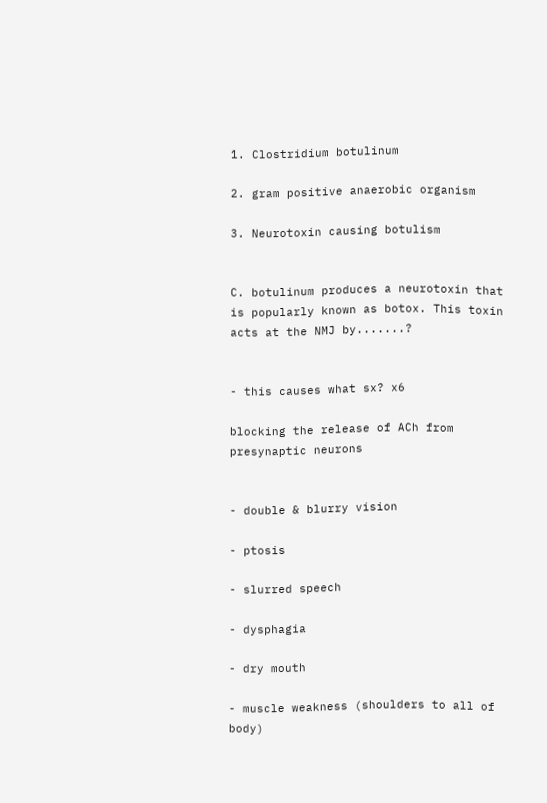1. Clostridium botulinum

2. gram positive anaerobic organism

3. Neurotoxin causing botulism


C. botulinum produces a neurotoxin that is popularly known as botox. This toxin acts at the NMJ by.......?


- this causes what sx? x6

blocking the release of ACh from presynaptic neurons


- double & blurry vision

- ptosis

- slurred speech

- dysphagia

- dry mouth

- muscle weakness (shoulders to all of body)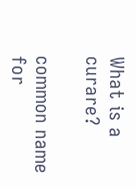What is a curare?

common name for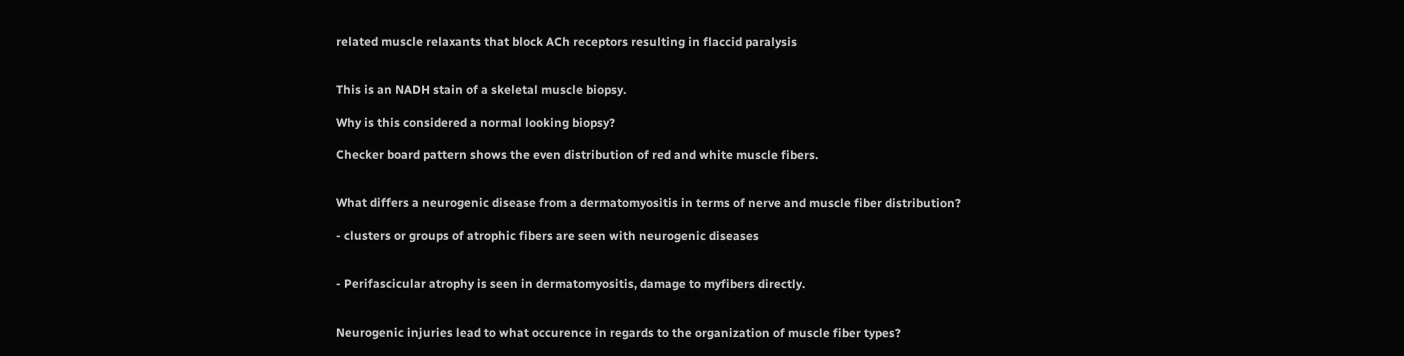related muscle relaxants that block ACh receptors resulting in flaccid paralysis


This is an NADH stain of a skeletal muscle biopsy.

Why is this considered a normal looking biopsy?

Checker board pattern shows the even distribution of red and white muscle fibers.


What differs a neurogenic disease from a dermatomyositis in terms of nerve and muscle fiber distribution?

- clusters or groups of atrophic fibers are seen with neurogenic diseases


- Perifascicular atrophy is seen in dermatomyositis, damage to myfibers directly.


Neurogenic injuries lead to what occurence in regards to the organization of muscle fiber types?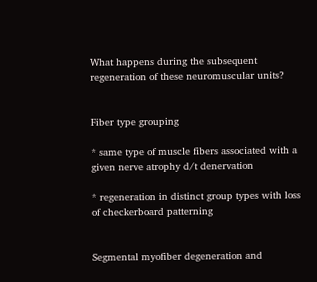What happens during the subsequent regeneration of these neuromuscular units?


Fiber type grouping

* same type of muscle fibers associated with a given nerve atrophy d/t denervation

* regeneration in distinct group types with loss of checkerboard patterning


Segmental myofiber degeneration and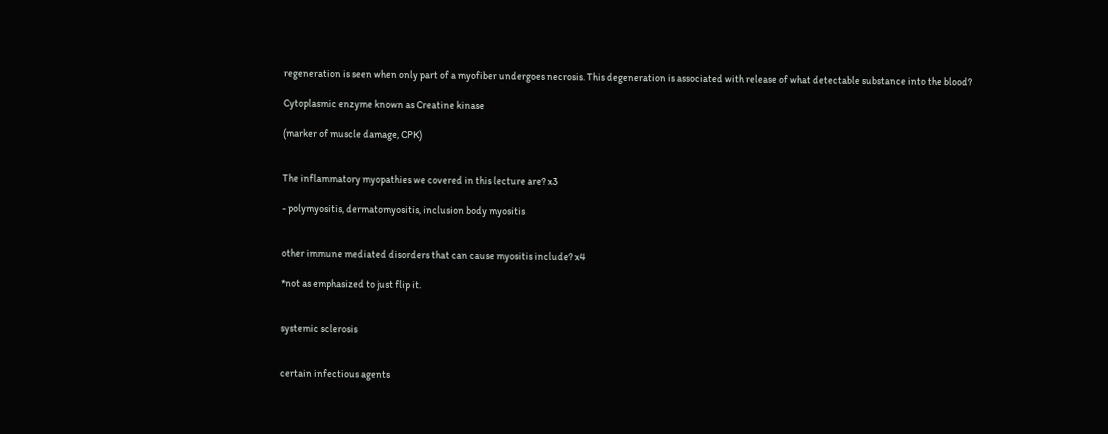regeneration is seen when only part of a myofiber undergoes necrosis. This degeneration is associated with release of what detectable substance into the blood?

Cytoplasmic enzyme known as Creatine kinase

(marker of muscle damage, CPK)


The inflammatory myopathies we covered in this lecture are? x3

- polymyositis, dermatomyositis, inclusion body myositis


other immune mediated disorders that can cause myositis include? x4

*not as emphasized to just flip it.


systemic sclerosis


certain infectious agents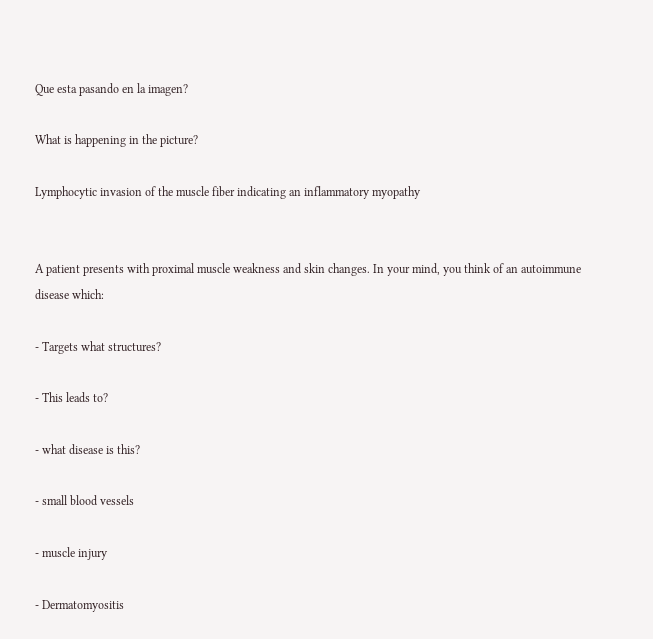Que esta pasando en la imagen?

What is happening in the picture?

Lymphocytic invasion of the muscle fiber indicating an inflammatory myopathy


A patient presents with proximal muscle weakness and skin changes. In your mind, you think of an autoimmune disease which:

- Targets what structures?

- This leads to?

- what disease is this?

- small blood vessels

- muscle injury

- Dermatomyositis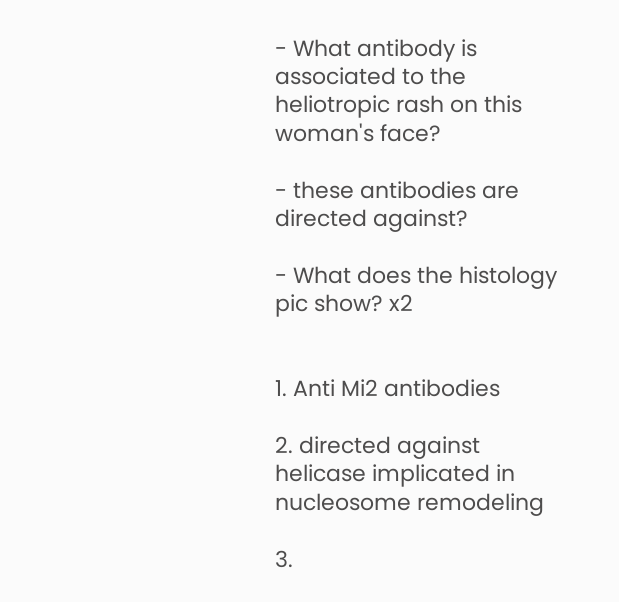- What antibody is associated to the heliotropic rash on this woman's face?

- these antibodies are directed against?

- What does the histology pic show? x2


1. Anti Mi2 antibodies

2. directed against helicase implicated in nucleosome remodeling

3.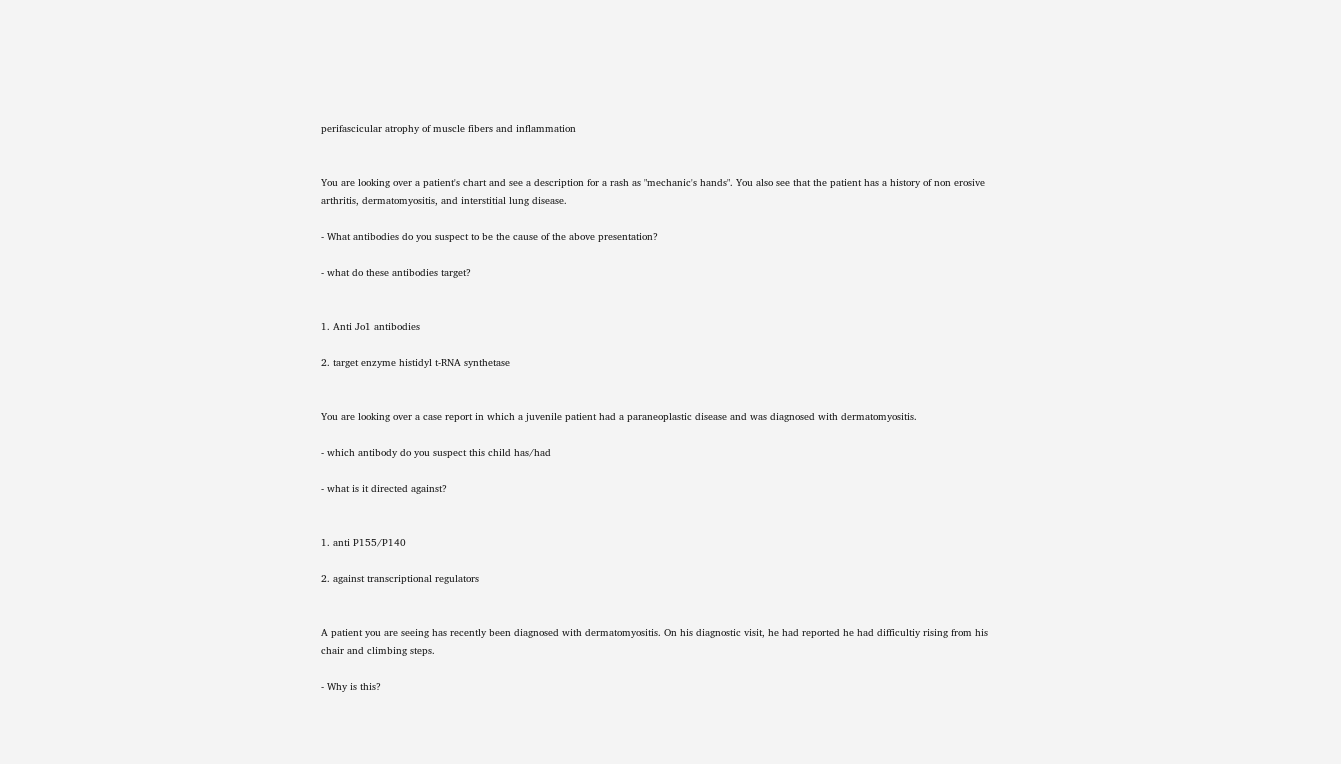perifascicular atrophy of muscle fibers and inflammation


You are looking over a patient's chart and see a description for a rash as "mechanic's hands". You also see that the patient has a history of non erosive arthritis, dermatomyositis, and interstitial lung disease.

- What antibodies do you suspect to be the cause of the above presentation?

- what do these antibodies target?


1. Anti Jo1 antibodies

2. target enzyme histidyl t-RNA synthetase


You are looking over a case report in which a juvenile patient had a paraneoplastic disease and was diagnosed with dermatomyositis.

- which antibody do you suspect this child has/had

- what is it directed against?


1. anti P155/P140

2. against transcriptional regulators


A patient you are seeing has recently been diagnosed with dermatomyositis. On his diagnostic visit, he had reported he had difficultiy rising from his chair and climbing steps.

- Why is this?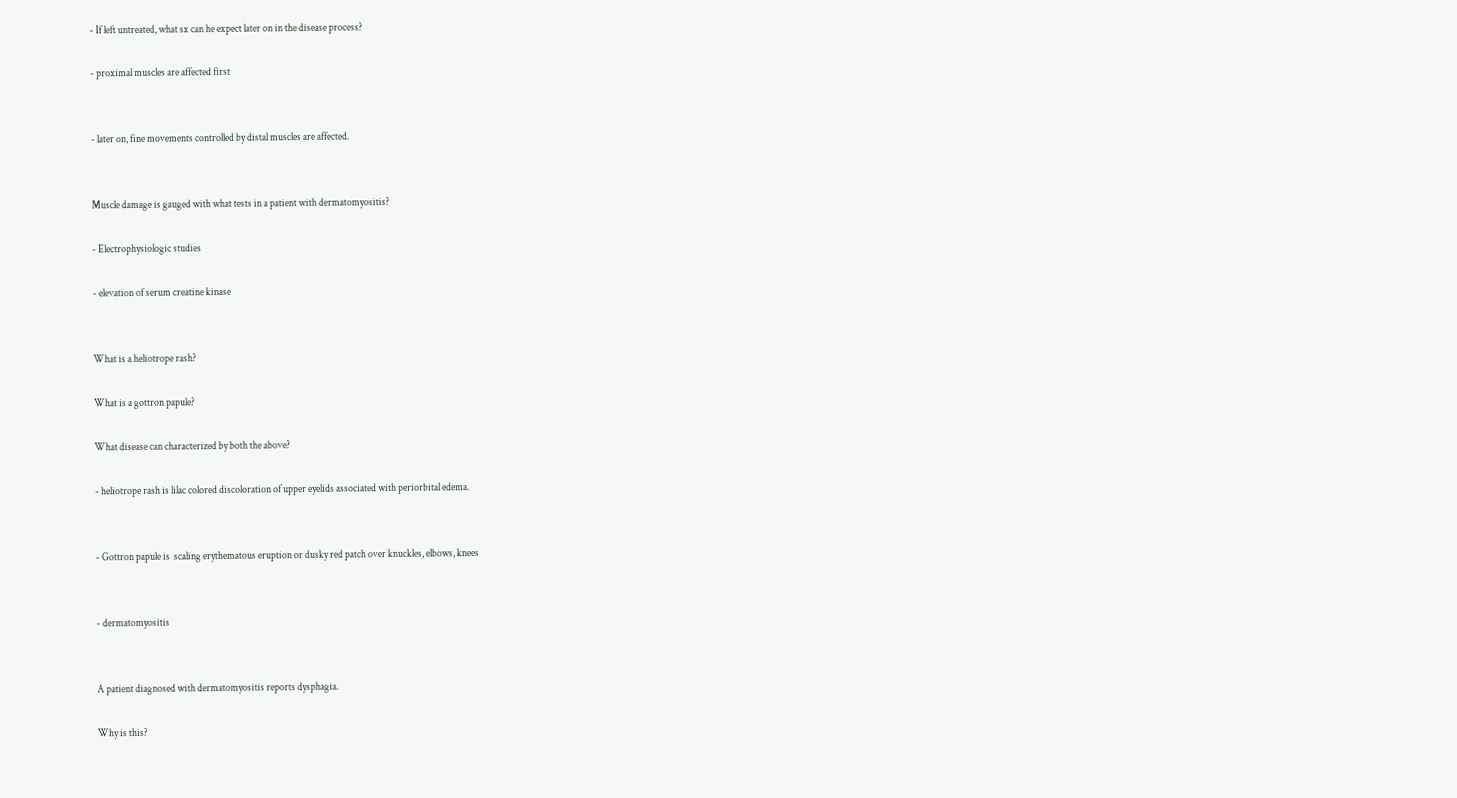- If left untreated, what sx can he expect later on in the disease process?

- proximal muscles are affected first


- later on, fine movements controlled by distal muscles are affected.


Muscle damage is gauged with what tests in a patient with dermatomyositis?

- Electrophysiologic studies

- elevation of serum creatine kinase


What is a heliotrope rash?

What is a gottron papule?

What disease can characterized by both the above?

- heliotrope rash is lilac colored discoloration of upper eyelids associated with periorbital edema.


- Gottron papule is  scaling erythematous eruption or dusky red patch over knuckles, elbows, knees


- dermatomyositis


A patient diagnosed with dermatomyositis reports dysphagia.

Why is this?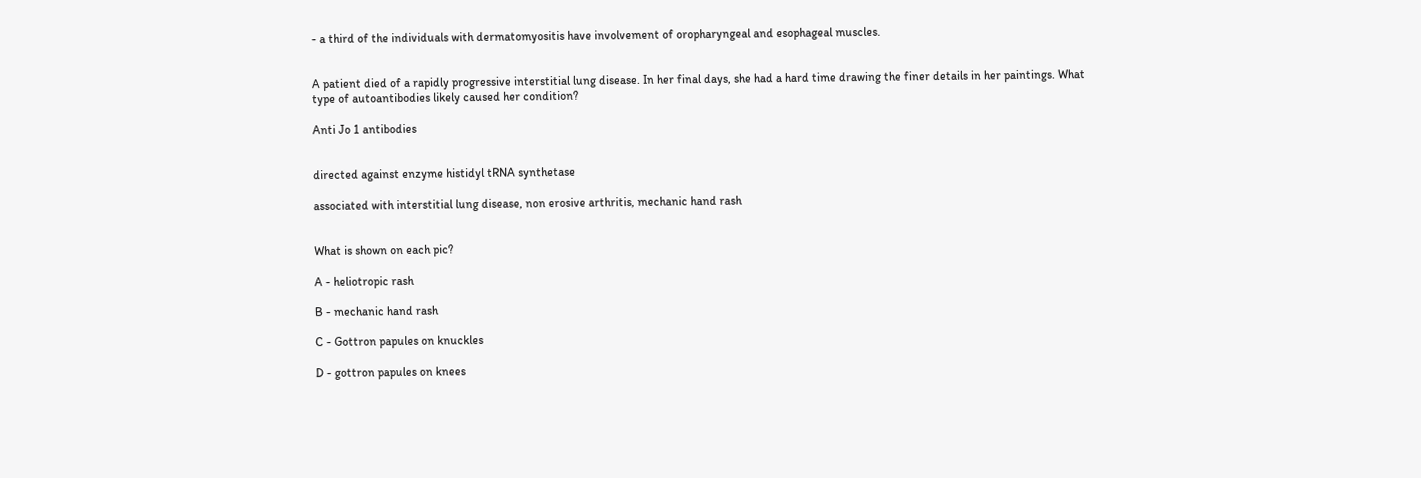- a third of the individuals with dermatomyositis have involvement of oropharyngeal and esophageal muscles.


A patient died of a rapidly progressive interstitial lung disease. In her final days, she had a hard time drawing the finer details in her paintings. What type of autoantibodies likely caused her condition?

Anti Jo 1 antibodies


directed against enzyme histidyl tRNA synthetase

associated with interstitial lung disease, non erosive arthritis, mechanic hand rash


What is shown on each pic?

A - heliotropic rash

B - mechanic hand rash

C - Gottron papules on knuckles

D - gottron papules on knees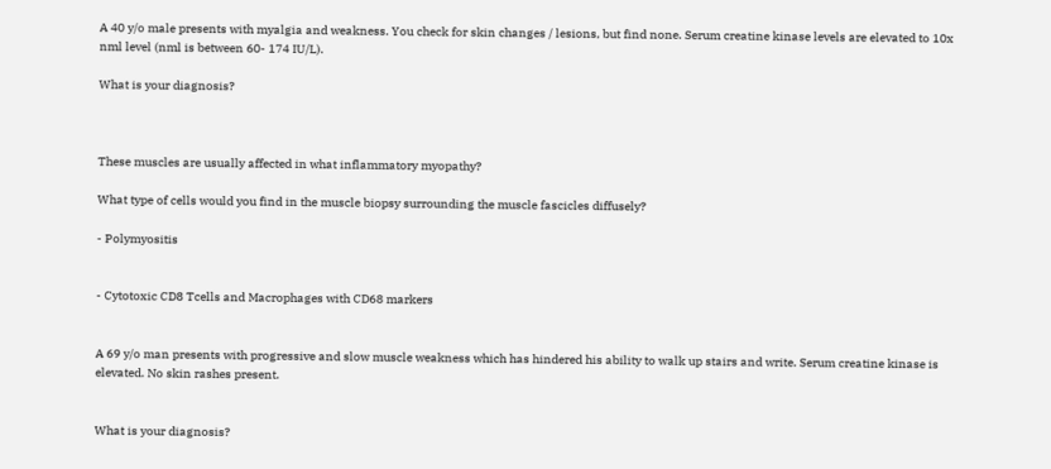A 40 y/o male presents with myalgia and weakness. You check for skin changes / lesions, but find none. Serum creatine kinase levels are elevated to 10x nml level (nml is between 60- 174 IU/L).

What is your diagnosis?



These muscles are usually affected in what inflammatory myopathy?

What type of cells would you find in the muscle biopsy surrounding the muscle fascicles diffusely?

- Polymyositis


- Cytotoxic CD8 Tcells and Macrophages with CD68 markers


A 69 y/o man presents with progressive and slow muscle weakness which has hindered his ability to walk up stairs and write. Serum creatine kinase is elevated. No skin rashes present.


What is your diagnosis?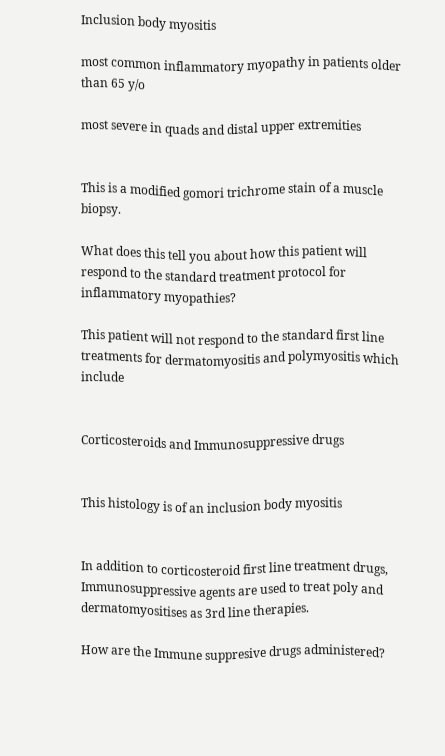Inclusion body myositis

most common inflammatory myopathy in patients older than 65 y/o

most severe in quads and distal upper extremities


This is a modified gomori trichrome stain of a muscle biopsy.

What does this tell you about how this patient will respond to the standard treatment protocol for inflammatory myopathies?

This patient will not respond to the standard first line treatments for dermatomyositis and polymyositis which include


Corticosteroids and Immunosuppressive drugs


This histology is of an inclusion body myositis


In addition to corticosteroid first line treatment drugs, Immunosuppressive agents are used to treat poly and dermatomyositises as 3rd line therapies.

How are the Immune suppresive drugs administered?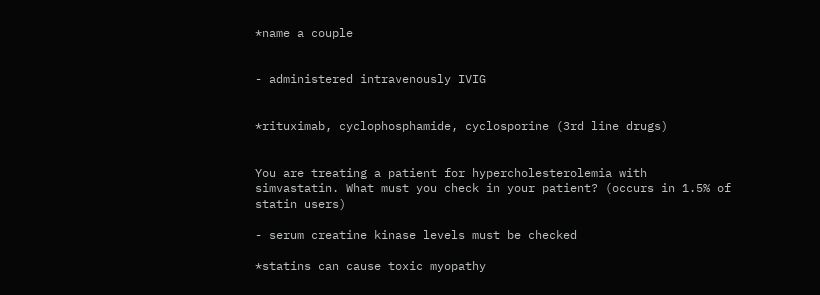*name a couple


- administered intravenously IVIG


*rituximab, cyclophosphamide, cyclosporine (3rd line drugs)


You are treating a patient for hypercholesterolemia with simvastatin. What must you check in your patient? (occurs in 1.5% of statin users)

- serum creatine kinase levels must be checked

*statins can cause toxic myopathy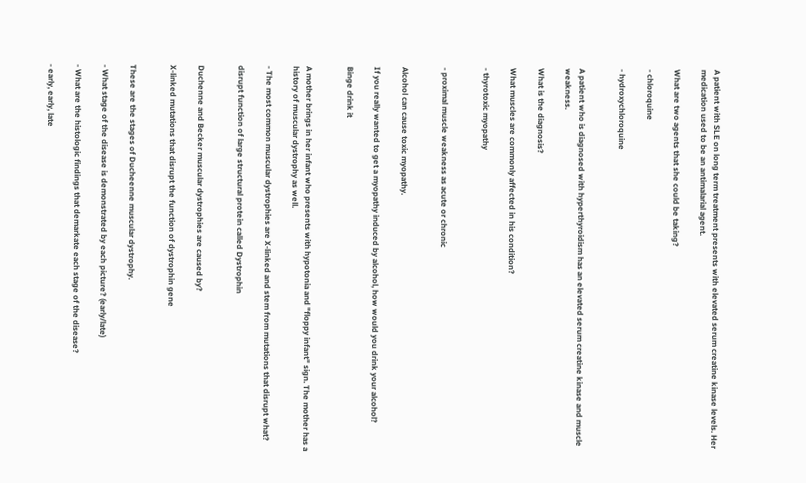A patient with SLE on long term treatment presents with elevated serum creatine kinase levels. Her medication used to be an antimalarial agent.

What are two agents that she could be taking?

- chloroquine

- hydroxychloroquine


A patient who is diagnosed with hyperthyroidism has an elevated serum creatine kinase and muscle weakness.

What is the diagnosis?

What muscles are commonly affected in his condition?

- thyrotoxic myopathy


- proximal muscle weakness as acute or chronic


Alcohol can cause toxic myopathy.

If you really wanted to get a myopathy induced by alcohol, how would you drink your alcohol?

Binge drink it


A mother brings in her infant who presents with hypotonia and "floppy infant" sign. The mother has a history of muscular dystrophy as well.

- The most common muscular dystrophies are X-linked and stem from mutations that disrupt what?

disrupt function of large structural protein called Dystrophin


Duchenne and Becker muscular dystrophies are caused by?

X-linked mutations that disrupt the function of dystrophin gene


These are the stages of Ducheenne muscular dystrophy.

- What stage of the disease is demonstrated by each picture? (early/late)

- What are the histologic findings that demarkate each stage of the disease?

- early, early, late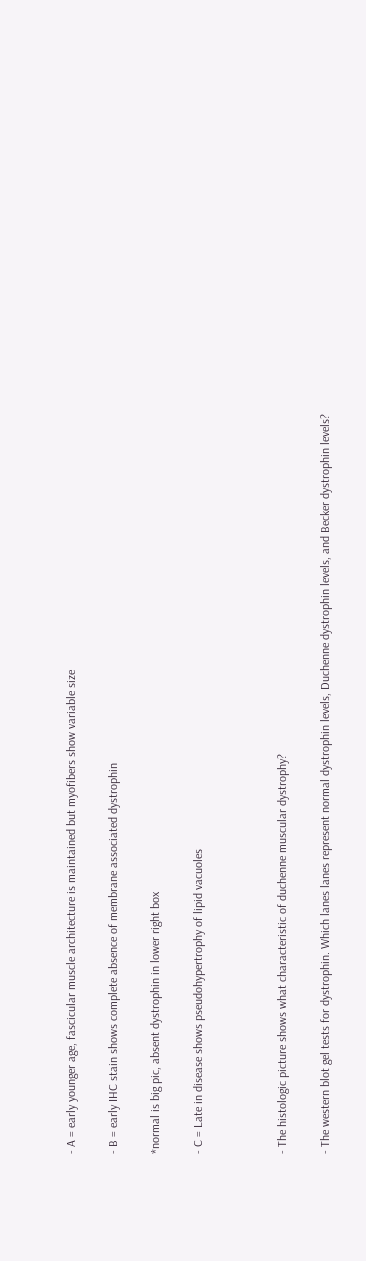- A = early younger age, fascicular muscle architecture is maintained but myofibers show variable size

- B = early IHC stain shows complete absence of membrane associated dystrophin

*normal is big pic, absent dystrophin in lower right box

- C = Late in disease shows pseudohypertrophy of lipid vacuoles



- The histologic picture shows what characteristic of duchenne muscular dystrophy?

- The western blot gel tests for dystrophin. Which lanes lanes represent normal dystrophin levels, Duchenne dystrophin levels, and Becker dystrophin levels?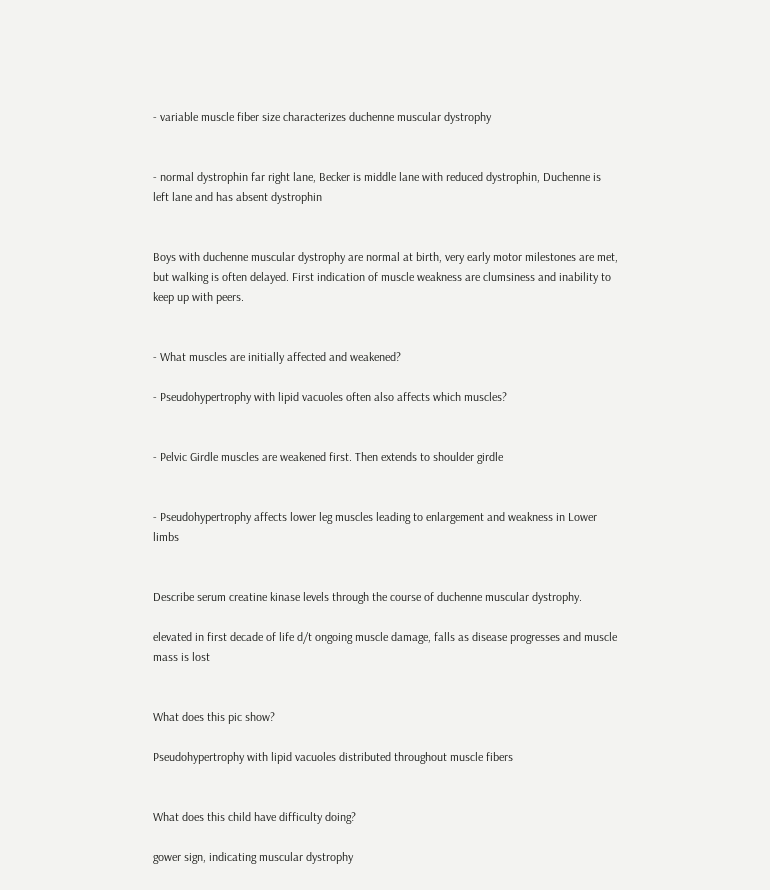- variable muscle fiber size characterizes duchenne muscular dystrophy


- normal dystrophin far right lane, Becker is middle lane with reduced dystrophin, Duchenne is left lane and has absent dystrophin


Boys with duchenne muscular dystrophy are normal at birth, very early motor milestones are met, but walking is often delayed. First indication of muscle weakness are clumsiness and inability to keep up with peers.


- What muscles are initially affected and weakened?

- Pseudohypertrophy with lipid vacuoles often also affects which muscles?


- Pelvic Girdle muscles are weakened first. Then extends to shoulder girdle


- Pseudohypertrophy affects lower leg muscles leading to enlargement and weakness in Lower limbs


Describe serum creatine kinase levels through the course of duchenne muscular dystrophy.

elevated in first decade of life d/t ongoing muscle damage, falls as disease progresses and muscle mass is lost


What does this pic show?

Pseudohypertrophy with lipid vacuoles distributed throughout muscle fibers


What does this child have difficulty doing?

gower sign, indicating muscular dystrophy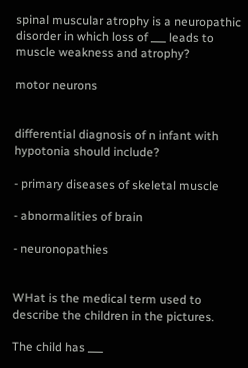spinal muscular atrophy is a neuropathic disorder in which loss of ___ leads to muscle weakness and atrophy?

motor neurons


differential diagnosis of n infant with hypotonia should include?

- primary diseases of skeletal muscle

- abnormalities of brain

- neuronopathies


WHat is the medical term used to describe the children in the pictures.

The child has ___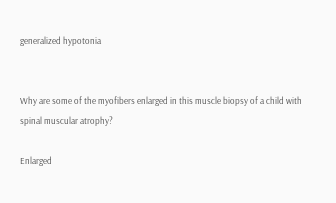generalized hypotonia


Why are some of the myofibers enlarged in this muscle biopsy of a child with spinal muscular atrophy?

Enlarged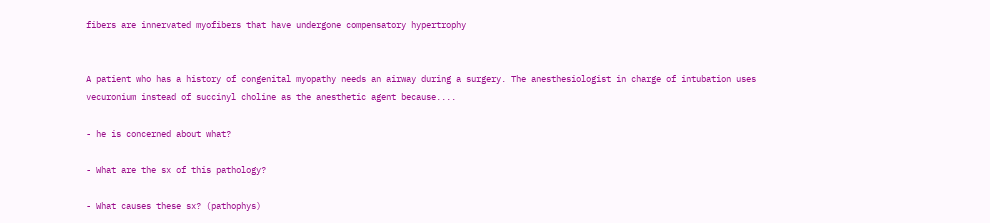fibers are innervated myofibers that have undergone compensatory hypertrophy


A patient who has a history of congenital myopathy needs an airway during a surgery. The anesthesiologist in charge of intubation uses vecuronium instead of succinyl choline as the anesthetic agent because....

- he is concerned about what?

- What are the sx of this pathology?

- What causes these sx? (pathophys)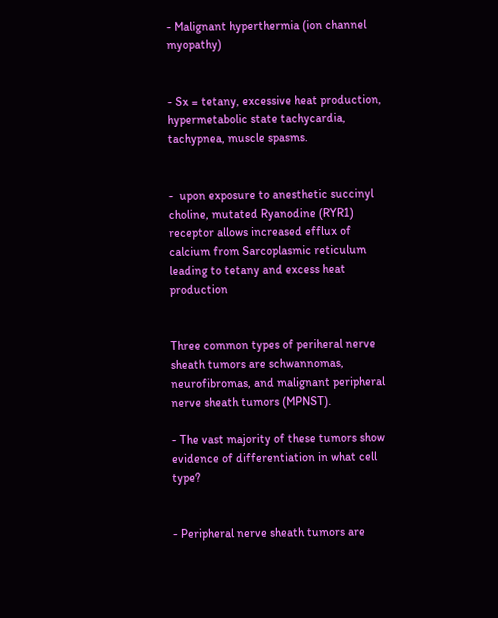- Malignant hyperthermia (ion channel myopathy)


- Sx = tetany, excessive heat production, hypermetabolic state tachycardia, tachypnea, muscle spasms.


-  upon exposure to anesthetic succinyl choline, mutated Ryanodine (RYR1) receptor allows increased efflux of calcium from Sarcoplasmic reticulum leading to tetany and excess heat production


Three common types of periheral nerve sheath tumors are schwannomas, neurofibromas, and malignant peripheral nerve sheath tumors (MPNST).

- The vast majority of these tumors show evidence of differentiation in what cell type?


- Peripheral nerve sheath tumors are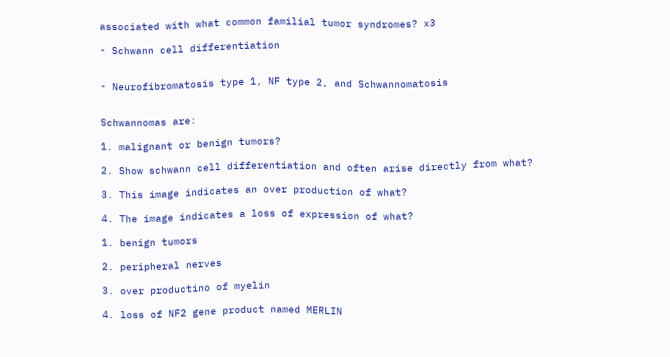associated with what common familial tumor syndromes? x3

- Schwann cell differentiation


- Neurofibromatosis type 1, NF type 2, and Schwannomatosis


Schwannomas are:

1. malignant or benign tumors?

2. Show schwann cell differentiation and often arise directly from what?

3. This image indicates an over production of what?

4. The image indicates a loss of expression of what?

1. benign tumors

2. peripheral nerves

3. over productino of myelin

4. loss of NF2 gene product named MERLIN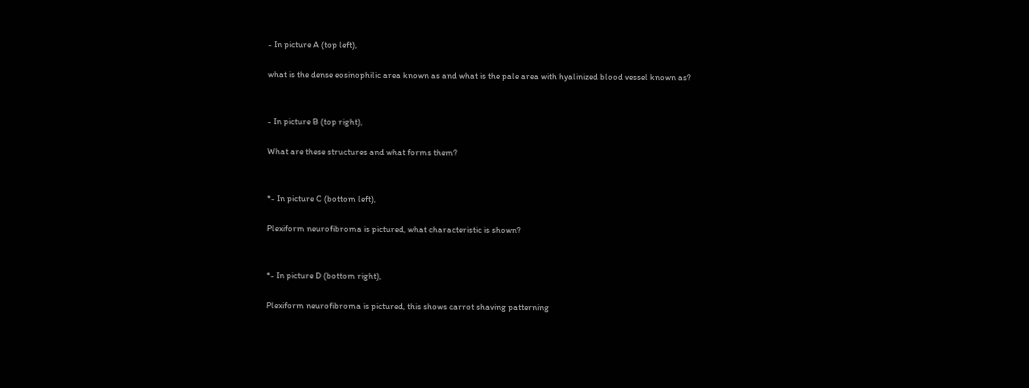- In picture A (top left),

what is the dense eosinophilic area known as and what is the pale area with hyalinized blood vessel known as?


- In picture B (top right),

What are these structures and what forms them?


*- In picture C (bottom left),

Plexiform neurofibroma is pictured, what characteristic is shown?


*- In picture D (bottom right),

Plexiform neurofibroma is pictured, this shows carrot shaving patterning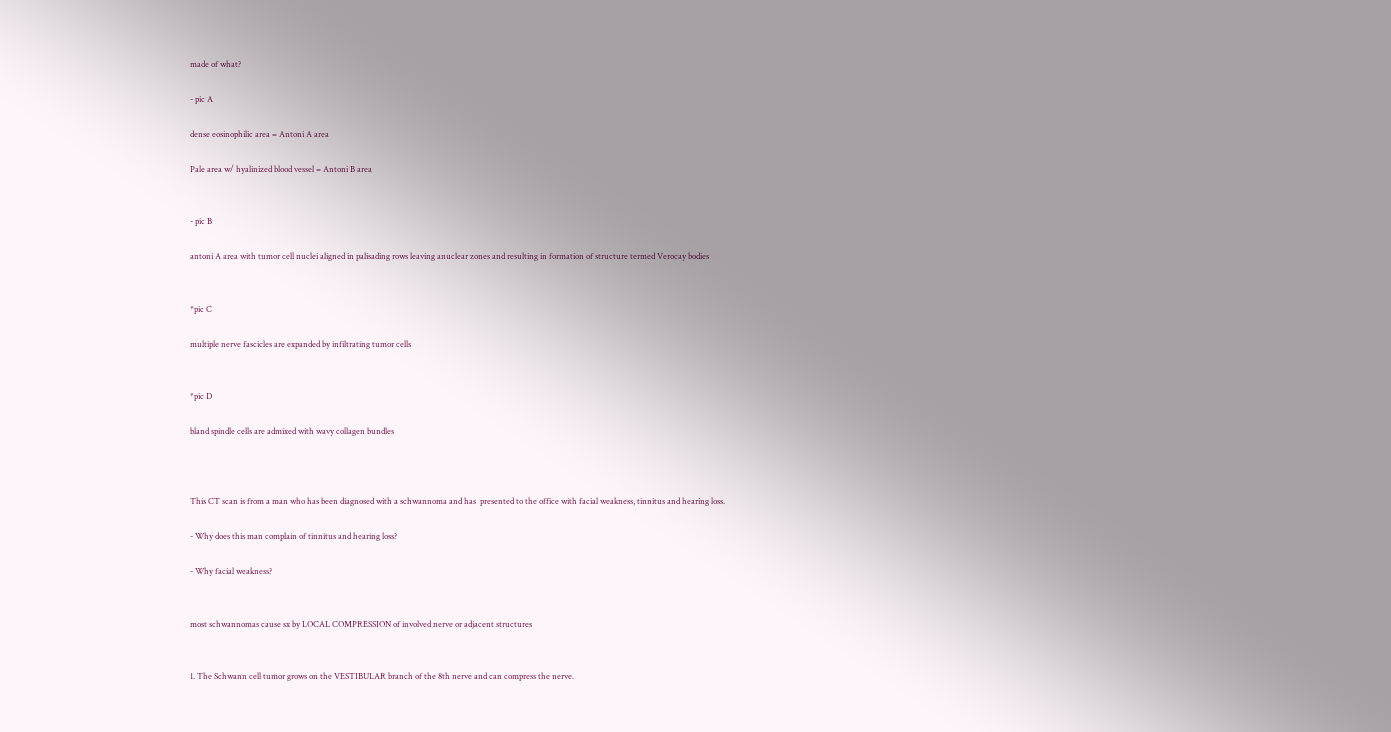made of what?

- pic A

dense eosinophilic area = Antoni A area

Pale area w/ hyalinized blood vessel = Antoni B area


- pic B

antoni A area with tumor cell nuclei aligned in palisading rows leaving anuclear zones and resulting in formation of structure termed Verocay bodies


*pic C

multiple nerve fascicles are expanded by infiltrating tumor cells


*pic D

bland spindle cells are admixed with wavy collagen bundles



This CT scan is from a man who has been diagnosed with a schwannoma and has  presented to the office with facial weakness, tinnitus and hearing loss.

- Why does this man complain of tinnitus and hearing loss?

- Why facial weakness?


most schwannomas cause sx by LOCAL COMPRESSION of involved nerve or adjacent structures


1. The Schwann cell tumor grows on the VESTIBULAR branch of the 8th nerve and can compress the nerve.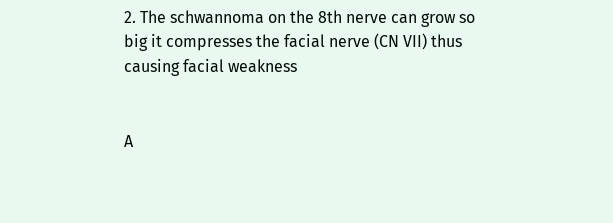2. The schwannoma on the 8th nerve can grow so big it compresses the facial nerve (CN VII) thus causing facial weakness


A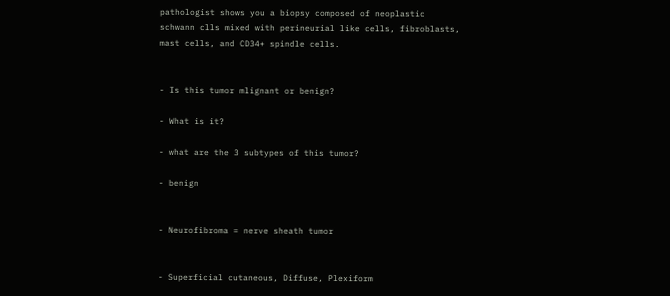pathologist shows you a biopsy composed of neoplastic schwann clls mixed with perineurial like cells, fibroblasts, mast cells, and CD34+ spindle cells.


- Is this tumor mlignant or benign?

- What is it?

- what are the 3 subtypes of this tumor?

- benign


- Neurofibroma = nerve sheath tumor


- Superficial cutaneous, Diffuse, Plexiform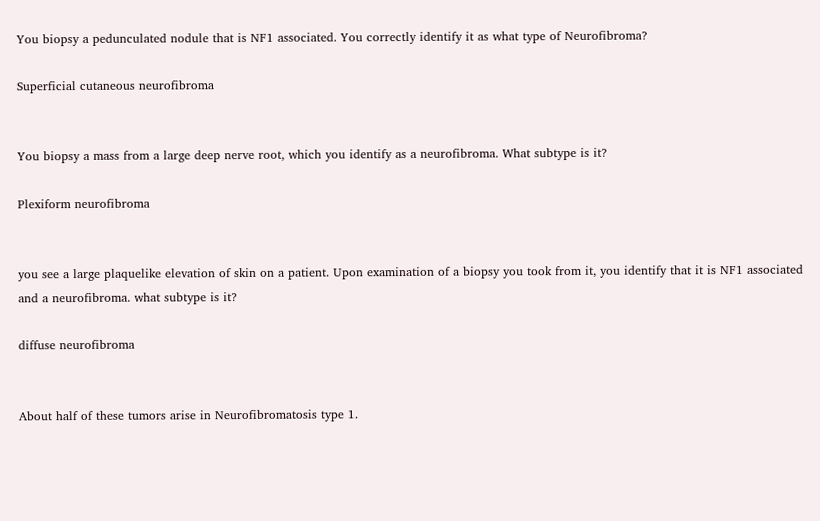You biopsy a pedunculated nodule that is NF1 associated. You correctly identify it as what type of Neurofibroma?

Superficial cutaneous neurofibroma


You biopsy a mass from a large deep nerve root, which you identify as a neurofibroma. What subtype is it?

Plexiform neurofibroma


you see a large plaquelike elevation of skin on a patient. Upon examination of a biopsy you took from it, you identify that it is NF1 associated and a neurofibroma. what subtype is it?

diffuse neurofibroma


About half of these tumors arise in Neurofibromatosis type 1.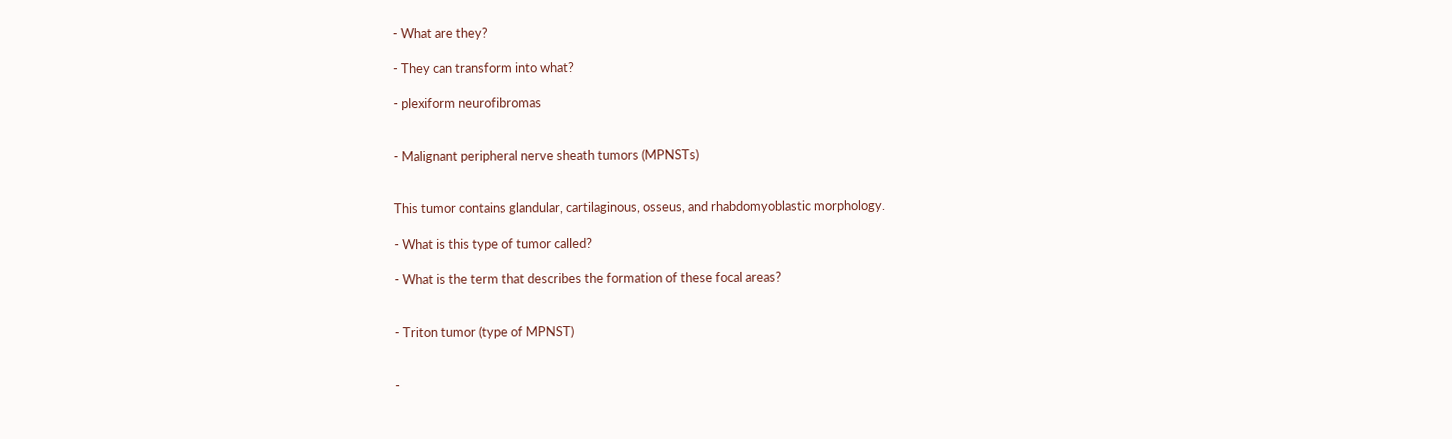- What are they?

- They can transform into what?

- plexiform neurofibromas


- Malignant peripheral nerve sheath tumors (MPNSTs)


This tumor contains glandular, cartilaginous, osseus, and rhabdomyoblastic morphology.

- What is this type of tumor called?

- What is the term that describes the formation of these focal areas?


- Triton tumor (type of MPNST)


-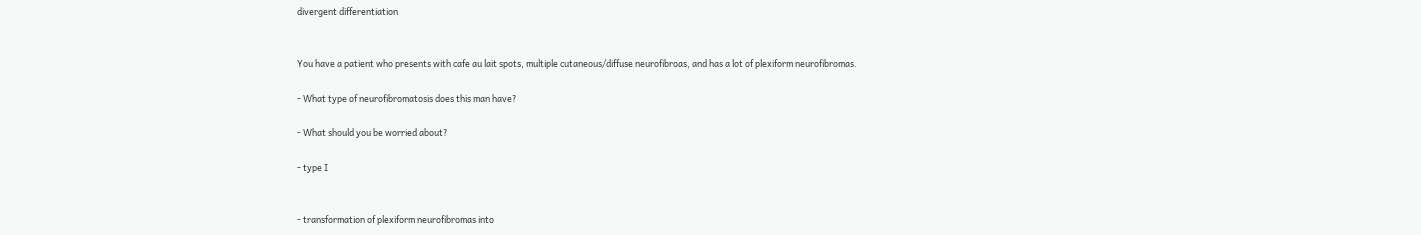divergent differentiation


You have a patient who presents with cafe au lait spots, multiple cutaneous/diffuse neurofibroas, and has a lot of plexiform neurofibromas.

- What type of neurofibromatosis does this man have?

- What should you be worried about?

- type I


- transformation of plexiform neurofibromas into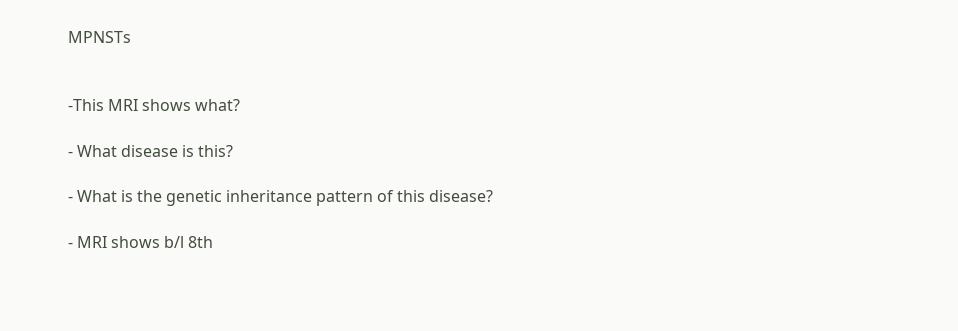MPNSTs


-This MRI shows what?

- What disease is this?

- What is the genetic inheritance pattern of this disease?

- MRI shows b/l 8th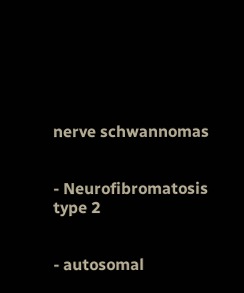nerve schwannomas


- Neurofibromatosis type 2


- autosomal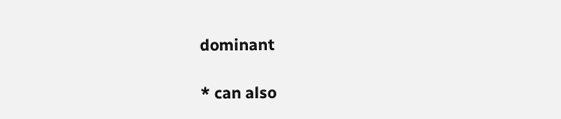dominant

* can also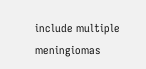include multiple meningiomas